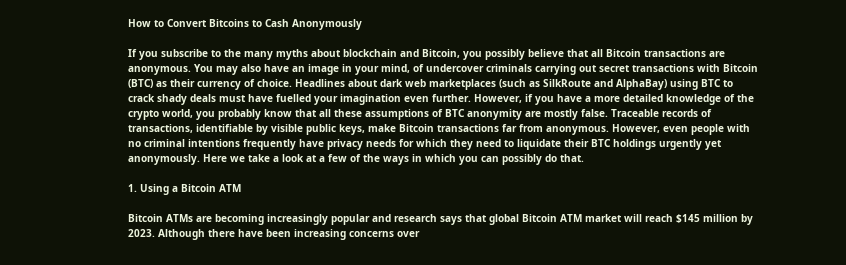How to Convert Bitcoins to Cash Anonymously

If you subscribe to the many myths about blockchain and Bitcoin, you possibly believe that all Bitcoin transactions are anonymous. You may also have an image in your mind, of undercover criminals carrying out secret transactions with Bitcoin (BTC) as their currency of choice. Headlines about dark web marketplaces (such as SilkRoute and AlphaBay) using BTC to crack shady deals must have fuelled your imagination even further. However, if you have a more detailed knowledge of the crypto world, you probably know that all these assumptions of BTC anonymity are mostly false. Traceable records of transactions, identifiable by visible public keys, make Bitcoin transactions far from anonymous. However, even people with no criminal intentions frequently have privacy needs for which they need to liquidate their BTC holdings urgently yet anonymously. Here we take a look at a few of the ways in which you can possibly do that.

1. Using a Bitcoin ATM

Bitcoin ATMs are becoming increasingly popular and research says that global Bitcoin ATM market will reach $145 million by 2023. Although there have been increasing concerns over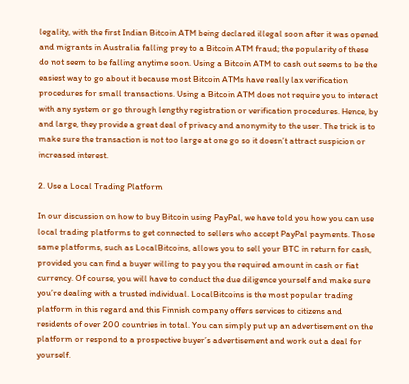legality, with the first Indian Bitcoin ATM being declared illegal soon after it was opened and migrants in Australia falling prey to a Bitcoin ATM fraud; the popularity of these do not seem to be falling anytime soon. Using a Bitcoin ATM to cash out seems to be the easiest way to go about it because most Bitcoin ATMs have really lax verification procedures for small transactions. Using a Bitcoin ATM does not require you to interact with any system or go through lengthy registration or verification procedures. Hence, by and large, they provide a great deal of privacy and anonymity to the user. The trick is to make sure the transaction is not too large at one go so it doesn’t attract suspicion or increased interest.

2. Use a Local Trading Platform

In our discussion on how to buy Bitcoin using PayPal, we have told you how you can use local trading platforms to get connected to sellers who accept PayPal payments. Those same platforms, such as LocalBitcoins, allows you to sell your BTC in return for cash, provided you can find a buyer willing to pay you the required amount in cash or fiat currency. Of course, you will have to conduct the due diligence yourself and make sure you’re dealing with a trusted individual. LocalBitcoins is the most popular trading platform in this regard and this Finnish company offers services to citizens and residents of over 200 countries in total. You can simply put up an advertisement on the platform or respond to a prospective buyer’s advertisement and work out a deal for yourself.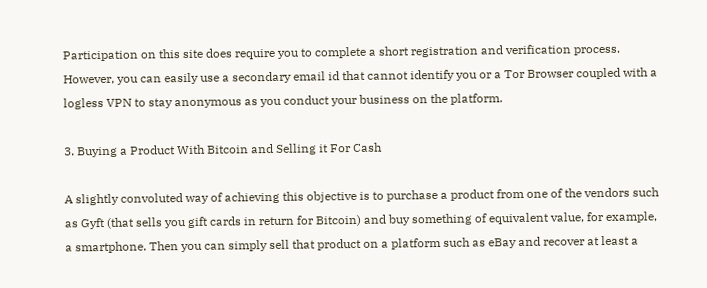Participation on this site does require you to complete a short registration and verification process. However, you can easily use a secondary email id that cannot identify you or a Tor Browser coupled with a logless VPN to stay anonymous as you conduct your business on the platform.

3. Buying a Product With Bitcoin and Selling it For Cash

A slightly convoluted way of achieving this objective is to purchase a product from one of the vendors such as Gyft (that sells you gift cards in return for Bitcoin) and buy something of equivalent value, for example, a smartphone. Then you can simply sell that product on a platform such as eBay and recover at least a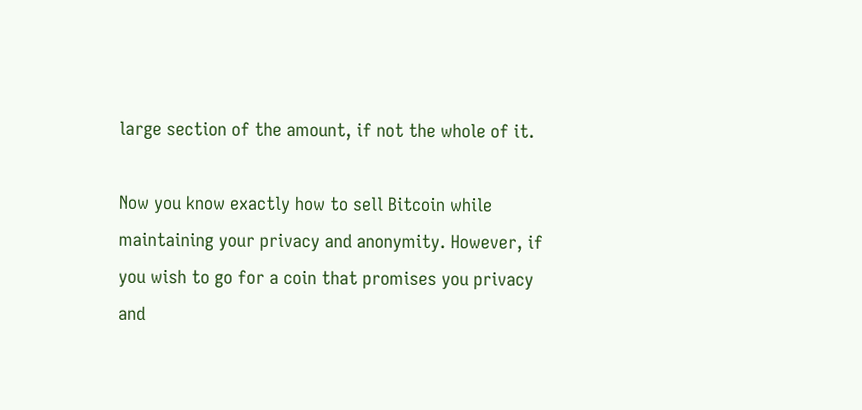large section of the amount, if not the whole of it.

Now you know exactly how to sell Bitcoin while maintaining your privacy and anonymity. However, if you wish to go for a coin that promises you privacy and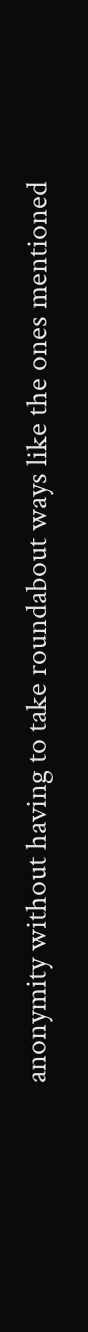anonymity without having to take roundabout ways like the ones mentioned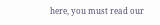here, you must read our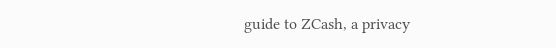guide to ZCash, a privacy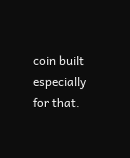coin built especially for that.